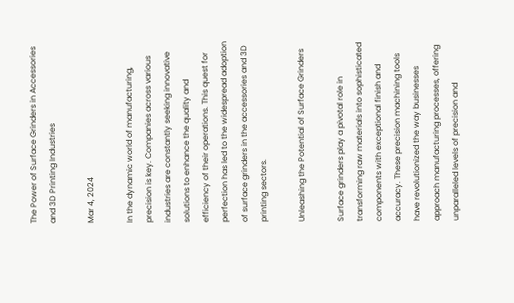The Power of Surface Grinders in Accessories and 3D Printing Industries

Mar 4, 2024

In the dynamic world of manufacturing, precision is key. Companies across various industries are constantly seeking innovative solutions to enhance the quality and efficiency of their operations. This quest for perfection has led to the widespread adoption of surface grinders in the accessories and 3D printing sectors.

Unleashing the Potential of Surface Grinders

Surface grinders play a pivotal role in transforming raw materials into sophisticated components with exceptional finish and accuracy. These precision machining tools have revolutionized the way businesses approach manufacturing processes, offering unparalleled levels of precision and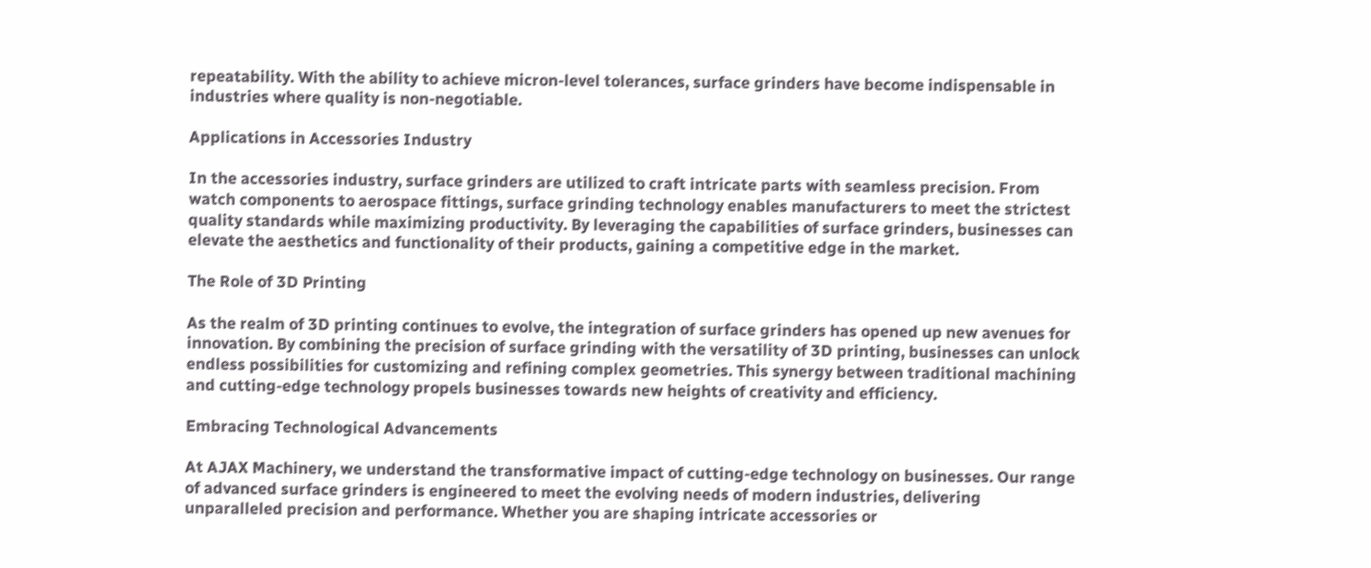repeatability. With the ability to achieve micron-level tolerances, surface grinders have become indispensable in industries where quality is non-negotiable.

Applications in Accessories Industry

In the accessories industry, surface grinders are utilized to craft intricate parts with seamless precision. From watch components to aerospace fittings, surface grinding technology enables manufacturers to meet the strictest quality standards while maximizing productivity. By leveraging the capabilities of surface grinders, businesses can elevate the aesthetics and functionality of their products, gaining a competitive edge in the market.

The Role of 3D Printing

As the realm of 3D printing continues to evolve, the integration of surface grinders has opened up new avenues for innovation. By combining the precision of surface grinding with the versatility of 3D printing, businesses can unlock endless possibilities for customizing and refining complex geometries. This synergy between traditional machining and cutting-edge technology propels businesses towards new heights of creativity and efficiency.

Embracing Technological Advancements

At AJAX Machinery, we understand the transformative impact of cutting-edge technology on businesses. Our range of advanced surface grinders is engineered to meet the evolving needs of modern industries, delivering unparalleled precision and performance. Whether you are shaping intricate accessories or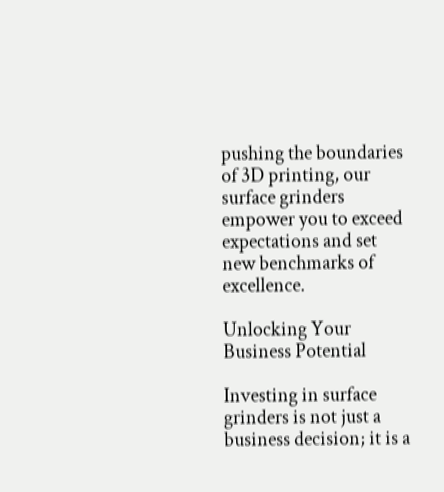pushing the boundaries of 3D printing, our surface grinders empower you to exceed expectations and set new benchmarks of excellence.

Unlocking Your Business Potential

Investing in surface grinders is not just a business decision; it is a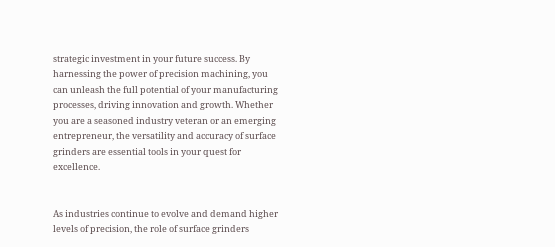strategic investment in your future success. By harnessing the power of precision machining, you can unleash the full potential of your manufacturing processes, driving innovation and growth. Whether you are a seasoned industry veteran or an emerging entrepreneur, the versatility and accuracy of surface grinders are essential tools in your quest for excellence.


As industries continue to evolve and demand higher levels of precision, the role of surface grinders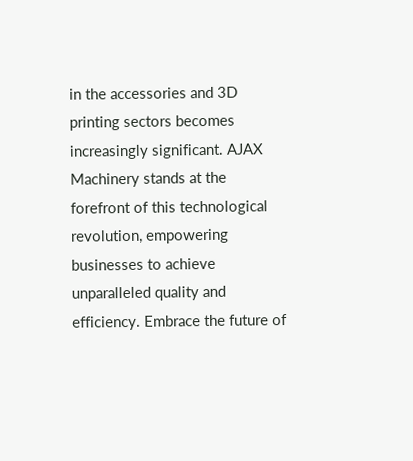in the accessories and 3D printing sectors becomes increasingly significant. AJAX Machinery stands at the forefront of this technological revolution, empowering businesses to achieve unparalleled quality and efficiency. Embrace the future of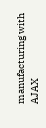manufacturing with AJAX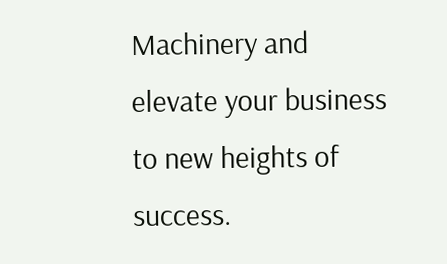Machinery and elevate your business to new heights of success.